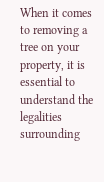When it comes to removing a tree on your property, it is essential to understand the legalities surrounding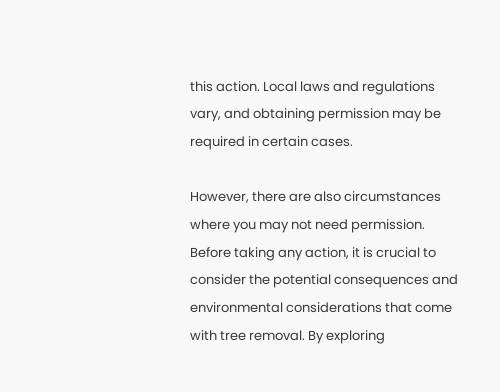this action. Local laws and regulations vary, and obtaining permission may be required in certain cases.

However, there are also circumstances where you may not need permission. Before taking any action, it is crucial to consider the potential consequences and environmental considerations that come with tree removal. By exploring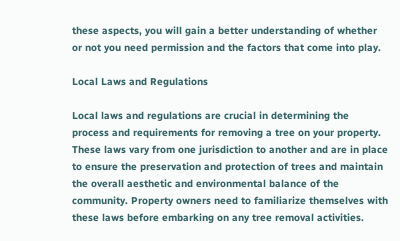these aspects, you will gain a better understanding of whether or not you need permission and the factors that come into play.

Local Laws and Regulations

Local laws and regulations are crucial in determining the process and requirements for removing a tree on your property. These laws vary from one jurisdiction to another and are in place to ensure the preservation and protection of trees and maintain the overall aesthetic and environmental balance of the community. Property owners need to familiarize themselves with these laws before embarking on any tree removal activities.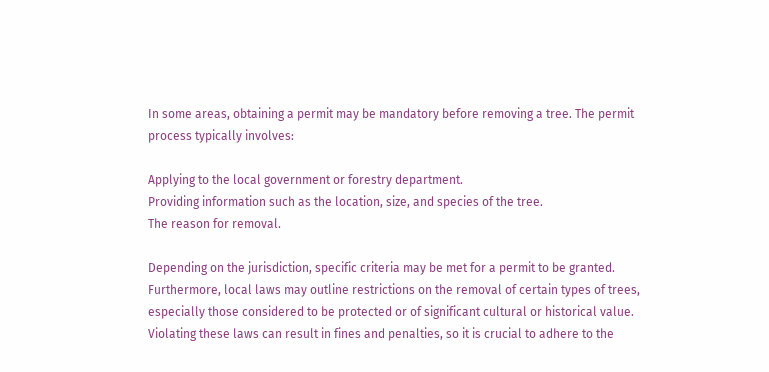In some areas, obtaining a permit may be mandatory before removing a tree. The permit process typically involves:

Applying to the local government or forestry department.
Providing information such as the location, size, and species of the tree.
The reason for removal.

Depending on the jurisdiction, specific criteria may be met for a permit to be granted.
Furthermore, local laws may outline restrictions on the removal of certain types of trees, especially those considered to be protected or of significant cultural or historical value. Violating these laws can result in fines and penalties, so it is crucial to adhere to the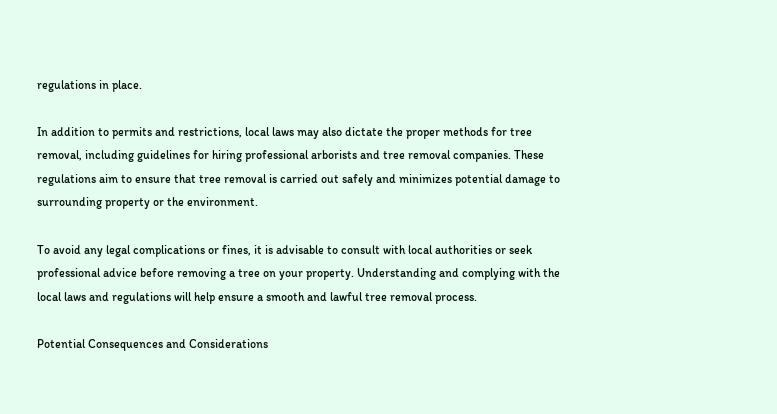regulations in place.

In addition to permits and restrictions, local laws may also dictate the proper methods for tree removal, including guidelines for hiring professional arborists and tree removal companies. These regulations aim to ensure that tree removal is carried out safely and minimizes potential damage to surrounding property or the environment.

To avoid any legal complications or fines, it is advisable to consult with local authorities or seek professional advice before removing a tree on your property. Understanding and complying with the local laws and regulations will help ensure a smooth and lawful tree removal process.

Potential Consequences and Considerations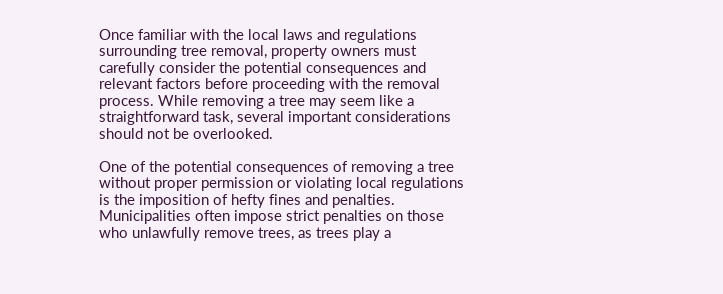Once familiar with the local laws and regulations surrounding tree removal, property owners must carefully consider the potential consequences and relevant factors before proceeding with the removal process. While removing a tree may seem like a straightforward task, several important considerations should not be overlooked.

One of the potential consequences of removing a tree without proper permission or violating local regulations is the imposition of hefty fines and penalties. Municipalities often impose strict penalties on those who unlawfully remove trees, as trees play a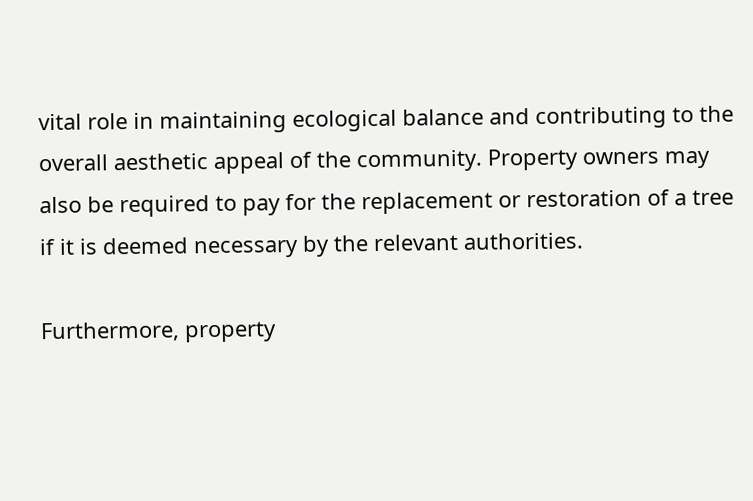vital role in maintaining ecological balance and contributing to the overall aesthetic appeal of the community. Property owners may also be required to pay for the replacement or restoration of a tree if it is deemed necessary by the relevant authorities.

Furthermore, property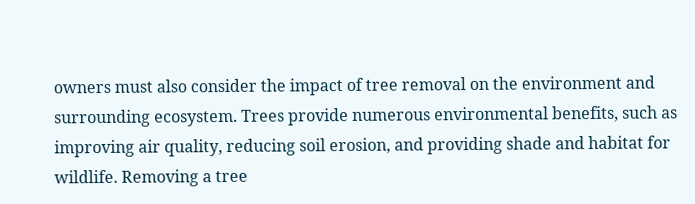owners must also consider the impact of tree removal on the environment and surrounding ecosystem. Trees provide numerous environmental benefits, such as improving air quality, reducing soil erosion, and providing shade and habitat for wildlife. Removing a tree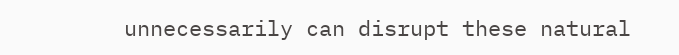unnecessarily can disrupt these natural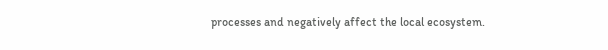processes and negatively affect the local ecosystem.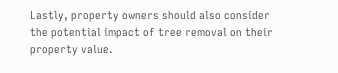Lastly, property owners should also consider the potential impact of tree removal on their property value.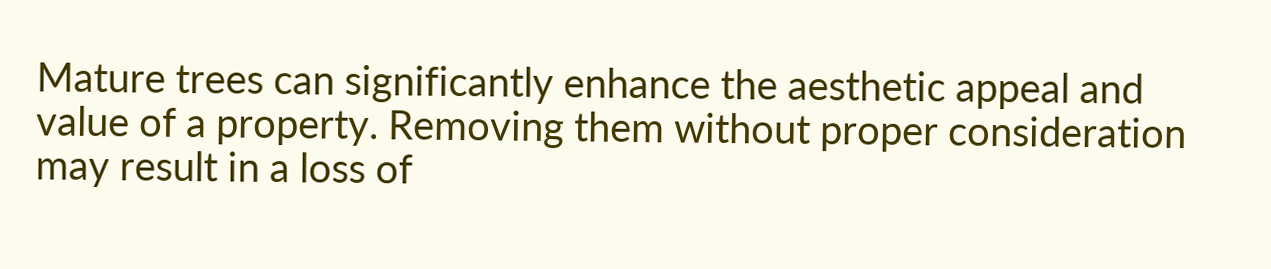Mature trees can significantly enhance the aesthetic appeal and value of a property. Removing them without proper consideration may result in a loss of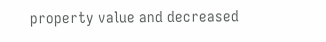property value and decreased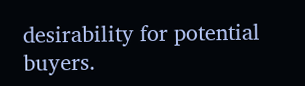desirability for potential buyers.